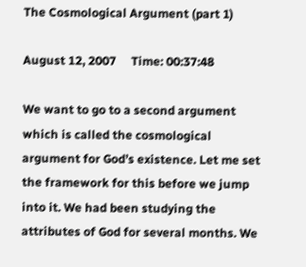The Cosmological Argument (part 1)

August 12, 2007     Time: 00:37:48

We want to go to a second argument which is called the cosmological argument for God’s existence. Let me set the framework for this before we jump into it. We had been studying the attributes of God for several months. We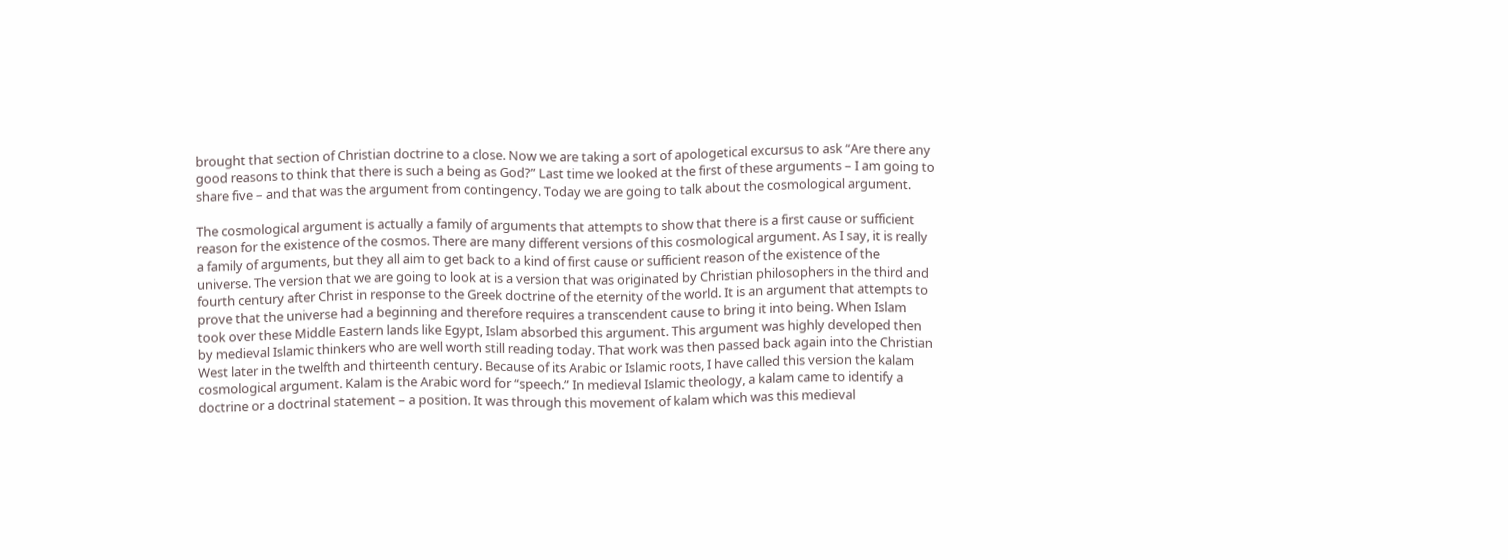brought that section of Christian doctrine to a close. Now we are taking a sort of apologetical excursus to ask “Are there any good reasons to think that there is such a being as God?” Last time we looked at the first of these arguments – I am going to share five – and that was the argument from contingency. Today we are going to talk about the cosmological argument.

The cosmological argument is actually a family of arguments that attempts to show that there is a first cause or sufficient reason for the existence of the cosmos. There are many different versions of this cosmological argument. As I say, it is really a family of arguments, but they all aim to get back to a kind of first cause or sufficient reason of the existence of the universe. The version that we are going to look at is a version that was originated by Christian philosophers in the third and fourth century after Christ in response to the Greek doctrine of the eternity of the world. It is an argument that attempts to prove that the universe had a beginning and therefore requires a transcendent cause to bring it into being. When Islam took over these Middle Eastern lands like Egypt, Islam absorbed this argument. This argument was highly developed then by medieval Islamic thinkers who are well worth still reading today. That work was then passed back again into the Christian West later in the twelfth and thirteenth century. Because of its Arabic or Islamic roots, I have called this version the kalam cosmological argument. Kalam is the Arabic word for “speech.” In medieval Islamic theology, a kalam came to identify a doctrine or a doctrinal statement – a position. It was through this movement of kalam which was this medieval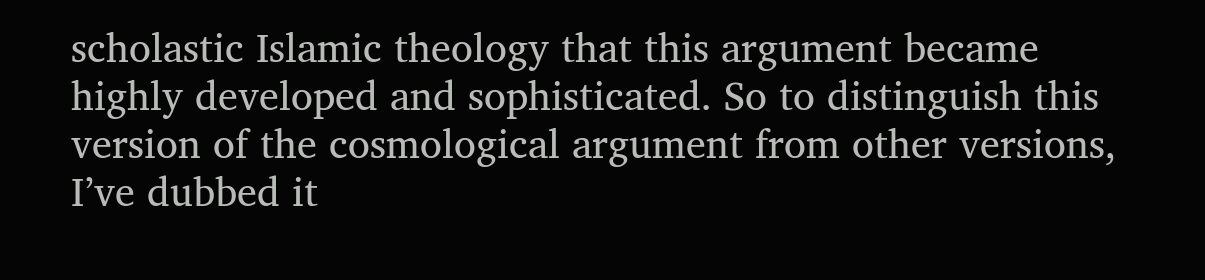scholastic Islamic theology that this argument became highly developed and sophisticated. So to distinguish this version of the cosmological argument from other versions, I’ve dubbed it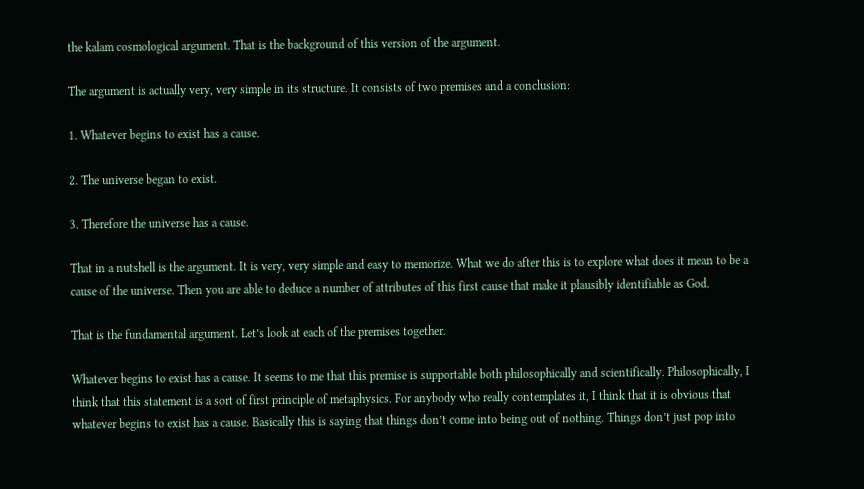the kalam cosmological argument. That is the background of this version of the argument.

The argument is actually very, very simple in its structure. It consists of two premises and a conclusion:

1. Whatever begins to exist has a cause.

2. The universe began to exist.

3. Therefore the universe has a cause.

That in a nutshell is the argument. It is very, very simple and easy to memorize. What we do after this is to explore what does it mean to be a cause of the universe. Then you are able to deduce a number of attributes of this first cause that make it plausibly identifiable as God.

That is the fundamental argument. Let’s look at each of the premises together.

Whatever begins to exist has a cause. It seems to me that this premise is supportable both philosophically and scientifically. Philosophically, I think that this statement is a sort of first principle of metaphysics. For anybody who really contemplates it, I think that it is obvious that whatever begins to exist has a cause. Basically this is saying that things don’t come into being out of nothing. Things don’t just pop into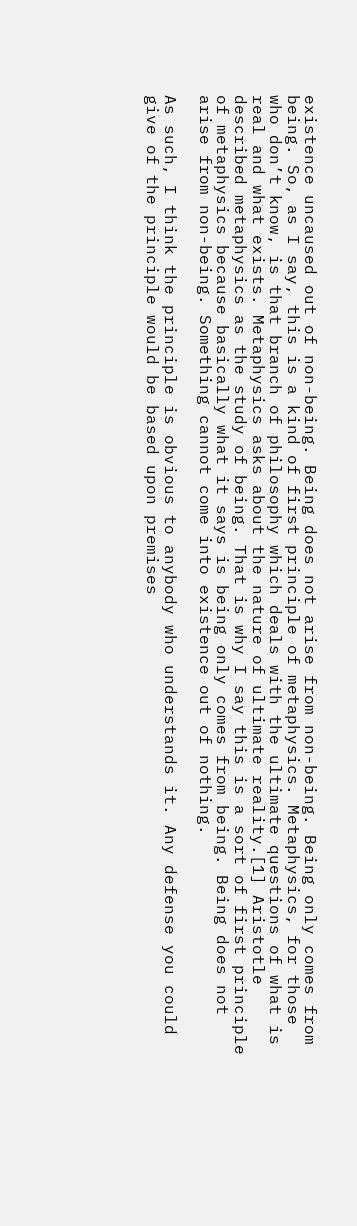existence uncaused out of non-being. Being does not arise from non-being. Being only comes from being. So, as I say, this is a kind of first principle of metaphysics. Metaphysics, for those who don’t know, is that branch of philosophy which deals with the ultimate questions of what is real and what exists. Metaphysics asks about the nature of ultimate reality.[1] Aristotle described metaphysics as the study of being. That is why I say this is a sort of first principle of metaphysics because basically what it says is being only comes from being. Being does not arise from non-being. Something cannot come into existence out of nothing.

As such, I think the principle is obvious to anybody who understands it. Any defense you could give of the principle would be based upon premises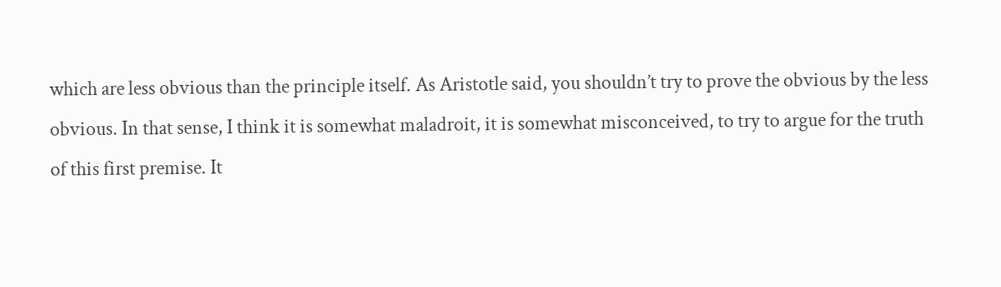which are less obvious than the principle itself. As Aristotle said, you shouldn’t try to prove the obvious by the less obvious. In that sense, I think it is somewhat maladroit, it is somewhat misconceived, to try to argue for the truth of this first premise. It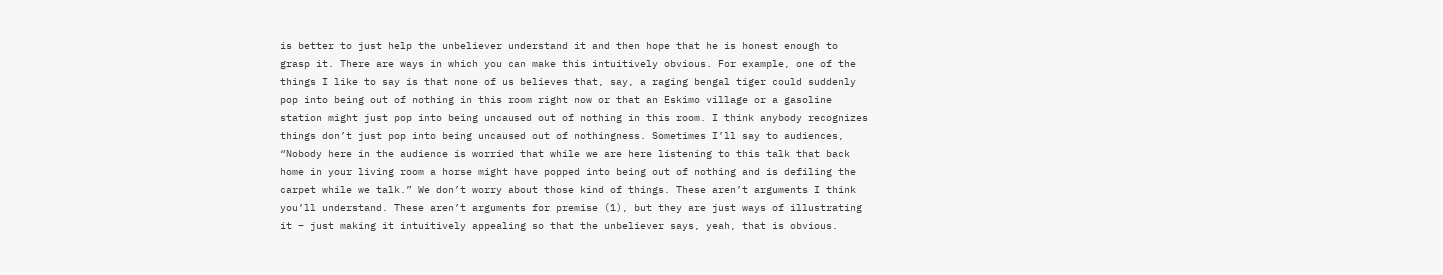is better to just help the unbeliever understand it and then hope that he is honest enough to grasp it. There are ways in which you can make this intuitively obvious. For example, one of the things I like to say is that none of us believes that, say, a raging bengal tiger could suddenly pop into being out of nothing in this room right now or that an Eskimo village or a gasoline station might just pop into being uncaused out of nothing in this room. I think anybody recognizes things don’t just pop into being uncaused out of nothingness. Sometimes I’ll say to audiences, “Nobody here in the audience is worried that while we are here listening to this talk that back home in your living room a horse might have popped into being out of nothing and is defiling the carpet while we talk.” We don’t worry about those kind of things. These aren’t arguments I think you’ll understand. These aren’t arguments for premise (1), but they are just ways of illustrating it – just making it intuitively appealing so that the unbeliever says, yeah, that is obvious.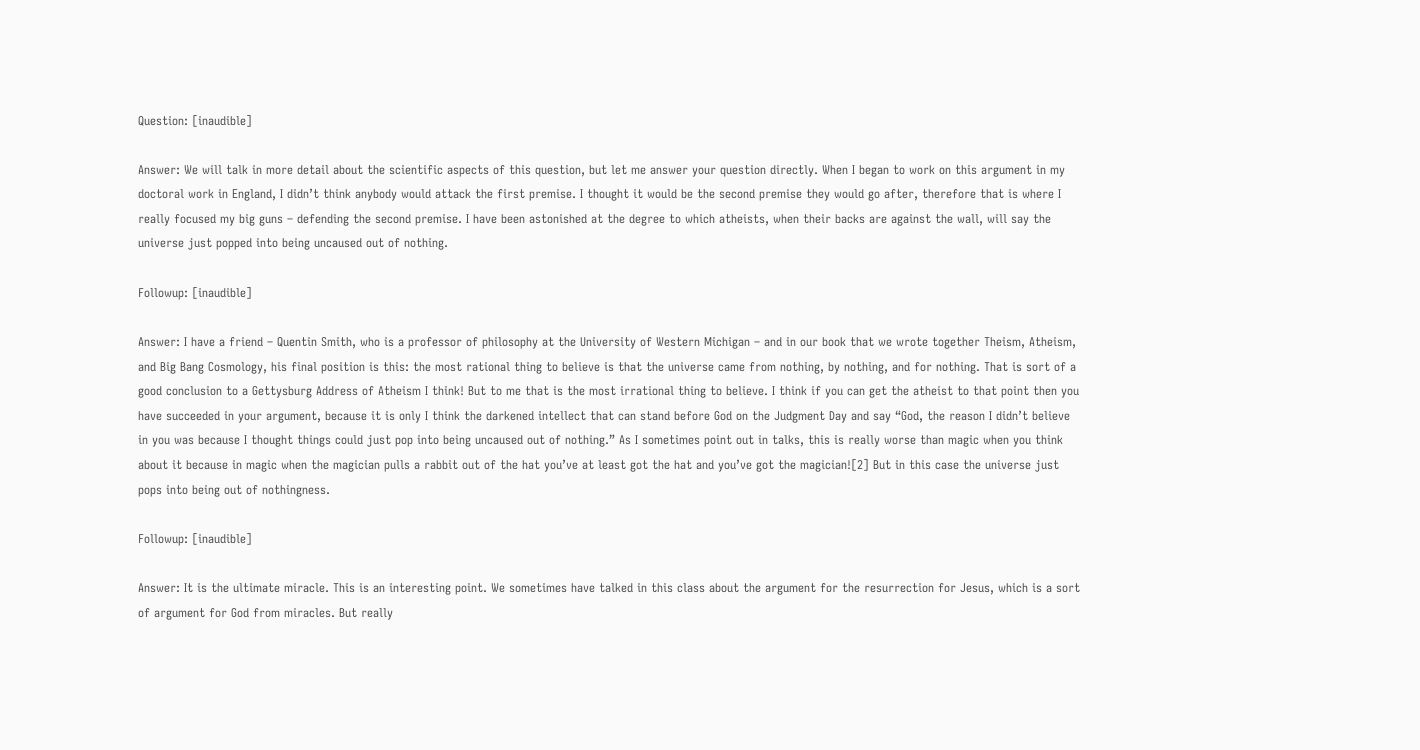Question: [inaudible]

Answer: We will talk in more detail about the scientific aspects of this question, but let me answer your question directly. When I began to work on this argument in my doctoral work in England, I didn’t think anybody would attack the first premise. I thought it would be the second premise they would go after, therefore that is where I really focused my big guns – defending the second premise. I have been astonished at the degree to which atheists, when their backs are against the wall, will say the universe just popped into being uncaused out of nothing.

Followup: [inaudible]

Answer: I have a friend – Quentin Smith, who is a professor of philosophy at the University of Western Michigan – and in our book that we wrote together Theism, Atheism, and Big Bang Cosmology, his final position is this: the most rational thing to believe is that the universe came from nothing, by nothing, and for nothing. That is sort of a good conclusion to a Gettysburg Address of Atheism I think! But to me that is the most irrational thing to believe. I think if you can get the atheist to that point then you have succeeded in your argument, because it is only I think the darkened intellect that can stand before God on the Judgment Day and say “God, the reason I didn’t believe in you was because I thought things could just pop into being uncaused out of nothing.” As I sometimes point out in talks, this is really worse than magic when you think about it because in magic when the magician pulls a rabbit out of the hat you’ve at least got the hat and you’ve got the magician![2] But in this case the universe just pops into being out of nothingness.

Followup: [inaudible]

Answer: It is the ultimate miracle. This is an interesting point. We sometimes have talked in this class about the argument for the resurrection for Jesus, which is a sort of argument for God from miracles. But really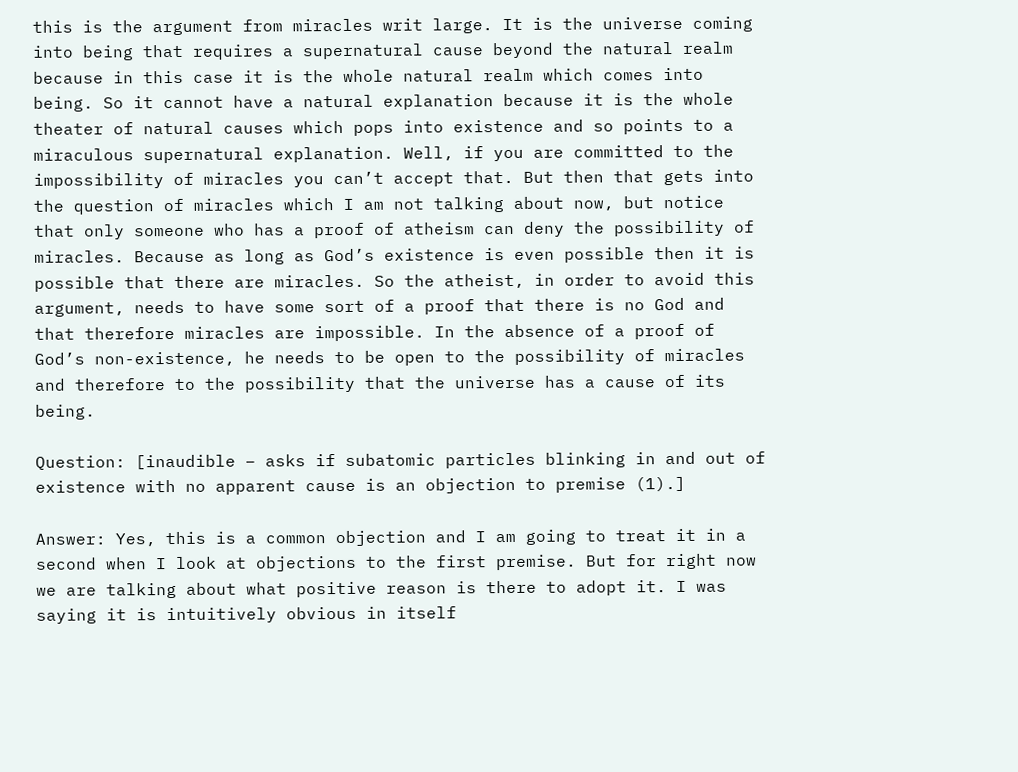this is the argument from miracles writ large. It is the universe coming into being that requires a supernatural cause beyond the natural realm because in this case it is the whole natural realm which comes into being. So it cannot have a natural explanation because it is the whole theater of natural causes which pops into existence and so points to a miraculous supernatural explanation. Well, if you are committed to the impossibility of miracles you can’t accept that. But then that gets into the question of miracles which I am not talking about now, but notice that only someone who has a proof of atheism can deny the possibility of miracles. Because as long as God’s existence is even possible then it is possible that there are miracles. So the atheist, in order to avoid this argument, needs to have some sort of a proof that there is no God and that therefore miracles are impossible. In the absence of a proof of God’s non-existence, he needs to be open to the possibility of miracles and therefore to the possibility that the universe has a cause of its being.

Question: [inaudible – asks if subatomic particles blinking in and out of existence with no apparent cause is an objection to premise (1).]

Answer: Yes, this is a common objection and I am going to treat it in a second when I look at objections to the first premise. But for right now we are talking about what positive reason is there to adopt it. I was saying it is intuitively obvious in itself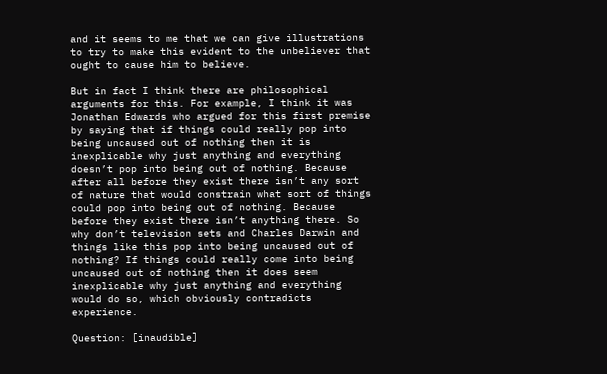and it seems to me that we can give illustrations to try to make this evident to the unbeliever that ought to cause him to believe.

But in fact I think there are philosophical arguments for this. For example, I think it was Jonathan Edwards who argued for this first premise by saying that if things could really pop into being uncaused out of nothing then it is inexplicable why just anything and everything doesn’t pop into being out of nothing. Because after all before they exist there isn’t any sort of nature that would constrain what sort of things could pop into being out of nothing. Because before they exist there isn’t anything there. So why don’t television sets and Charles Darwin and things like this pop into being uncaused out of nothing? If things could really come into being uncaused out of nothing then it does seem inexplicable why just anything and everything would do so, which obviously contradicts experience.

Question: [inaudible]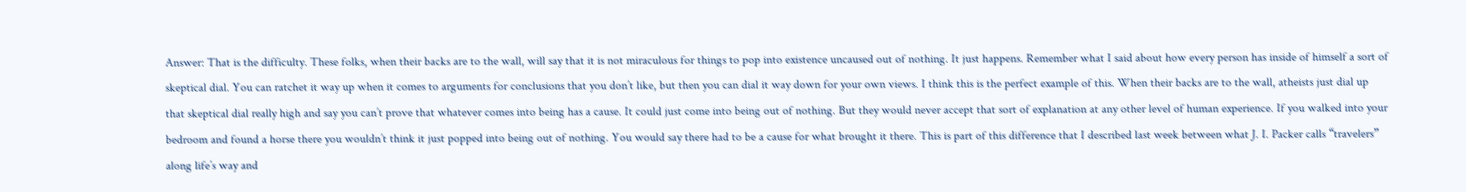Answer: That is the difficulty. These folks, when their backs are to the wall, will say that it is not miraculous for things to pop into existence uncaused out of nothing. It just happens. Remember what I said about how every person has inside of himself a sort of skeptical dial. You can ratchet it way up when it comes to arguments for conclusions that you don’t like, but then you can dial it way down for your own views. I think this is the perfect example of this. When their backs are to the wall, atheists just dial up that skeptical dial really high and say you can’t prove that whatever comes into being has a cause. It could just come into being out of nothing. But they would never accept that sort of explanation at any other level of human experience. If you walked into your bedroom and found a horse there you wouldn’t think it just popped into being out of nothing. You would say there had to be a cause for what brought it there. This is part of this difference that I described last week between what J. I. Packer calls “travelers” along life’s way and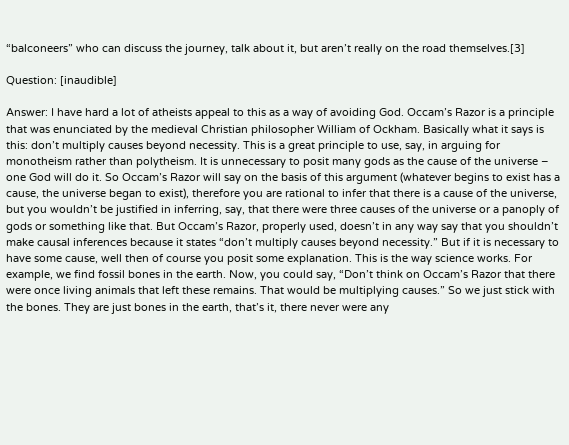“balconeers” who can discuss the journey, talk about it, but aren’t really on the road themselves.[3]

Question: [inaudible]

Answer: I have hard a lot of atheists appeal to this as a way of avoiding God. Occam’s Razor is a principle that was enunciated by the medieval Christian philosopher William of Ockham. Basically what it says is this: don’t multiply causes beyond necessity. This is a great principle to use, say, in arguing for monotheism rather than polytheism. It is unnecessary to posit many gods as the cause of the universe – one God will do it. So Occam’s Razor will say on the basis of this argument (whatever begins to exist has a cause, the universe began to exist), therefore you are rational to infer that there is a cause of the universe, but you wouldn’t be justified in inferring, say, that there were three causes of the universe or a panoply of gods or something like that. But Occam’s Razor, properly used, doesn’t in any way say that you shouldn’t make causal inferences because it states “don’t multiply causes beyond necessity.” But if it is necessary to have some cause, well then of course you posit some explanation. This is the way science works. For example, we find fossil bones in the earth. Now, you could say, “Don’t think on Occam’s Razor that there were once living animals that left these remains. That would be multiplying causes.” So we just stick with the bones. They are just bones in the earth, that’s it, there never were any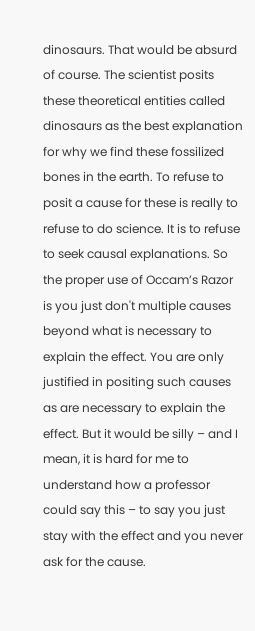dinosaurs. That would be absurd of course. The scientist posits these theoretical entities called dinosaurs as the best explanation for why we find these fossilized bones in the earth. To refuse to posit a cause for these is really to refuse to do science. It is to refuse to seek causal explanations. So the proper use of Occam’s Razor is you just don't multiple causes beyond what is necessary to explain the effect. You are only justified in positing such causes as are necessary to explain the effect. But it would be silly – and I mean, it is hard for me to understand how a professor could say this – to say you just stay with the effect and you never ask for the cause.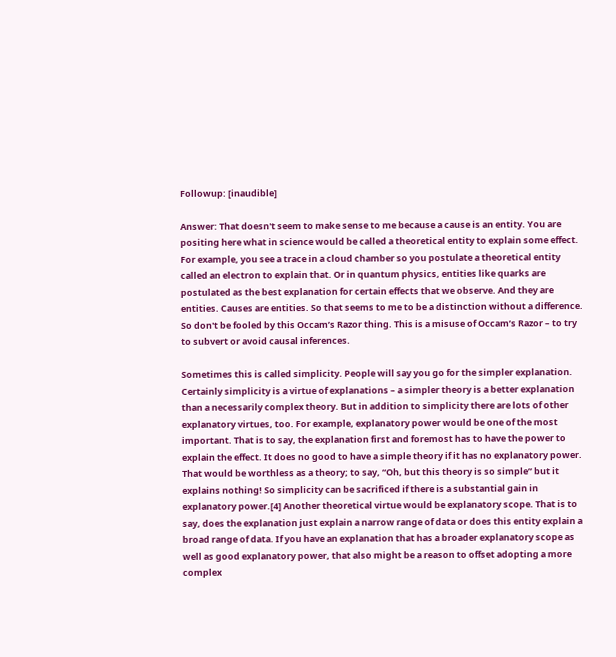Followup: [inaudible]

Answer: That doesn't seem to make sense to me because a cause is an entity. You are positing here what in science would be called a theoretical entity to explain some effect. For example, you see a trace in a cloud chamber so you postulate a theoretical entity called an electron to explain that. Or in quantum physics, entities like quarks are postulated as the best explanation for certain effects that we observe. And they are entities. Causes are entities. So that seems to me to be a distinction without a difference. So don't be fooled by this Occam’s Razor thing. This is a misuse of Occam’s Razor – to try to subvert or avoid causal inferences.

Sometimes this is called simplicity. People will say you go for the simpler explanation. Certainly simplicity is a virtue of explanations – a simpler theory is a better explanation than a necessarily complex theory. But in addition to simplicity there are lots of other explanatory virtues, too. For example, explanatory power would be one of the most important. That is to say, the explanation first and foremost has to have the power to explain the effect. It does no good to have a simple theory if it has no explanatory power. That would be worthless as a theory; to say, “Oh, but this theory is so simple” but it explains nothing! So simplicity can be sacrificed if there is a substantial gain in explanatory power.[4] Another theoretical virtue would be explanatory scope. That is to say, does the explanation just explain a narrow range of data or does this entity explain a broad range of data. If you have an explanation that has a broader explanatory scope as well as good explanatory power, that also might be a reason to offset adopting a more complex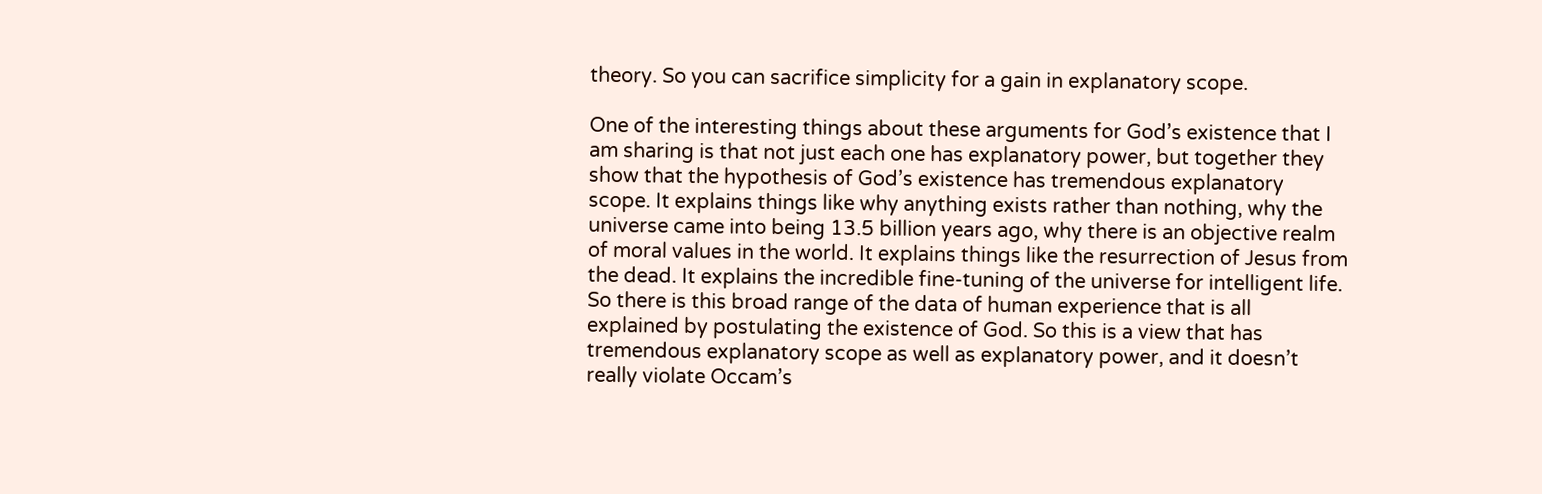theory. So you can sacrifice simplicity for a gain in explanatory scope.

One of the interesting things about these arguments for God’s existence that I am sharing is that not just each one has explanatory power, but together they show that the hypothesis of God’s existence has tremendous explanatory scope. It explains things like why anything exists rather than nothing, why the universe came into being 13.5 billion years ago, why there is an objective realm of moral values in the world. It explains things like the resurrection of Jesus from the dead. It explains the incredible fine-tuning of the universe for intelligent life. So there is this broad range of the data of human experience that is all explained by postulating the existence of God. So this is a view that has tremendous explanatory scope as well as explanatory power, and it doesn’t really violate Occam’s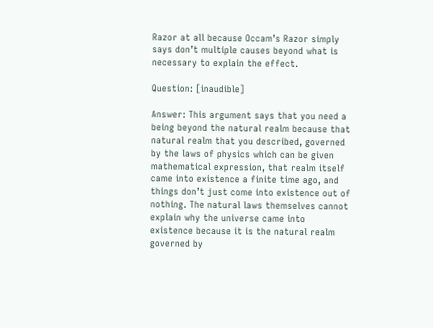Razor at all because Occam’s Razor simply says don’t multiple causes beyond what is necessary to explain the effect.

Question: [inaudible]

Answer: This argument says that you need a being beyond the natural realm because that natural realm that you described, governed by the laws of physics which can be given mathematical expression, that realm itself came into existence a finite time ago, and things don’t just come into existence out of nothing. The natural laws themselves cannot explain why the universe came into existence because it is the natural realm governed by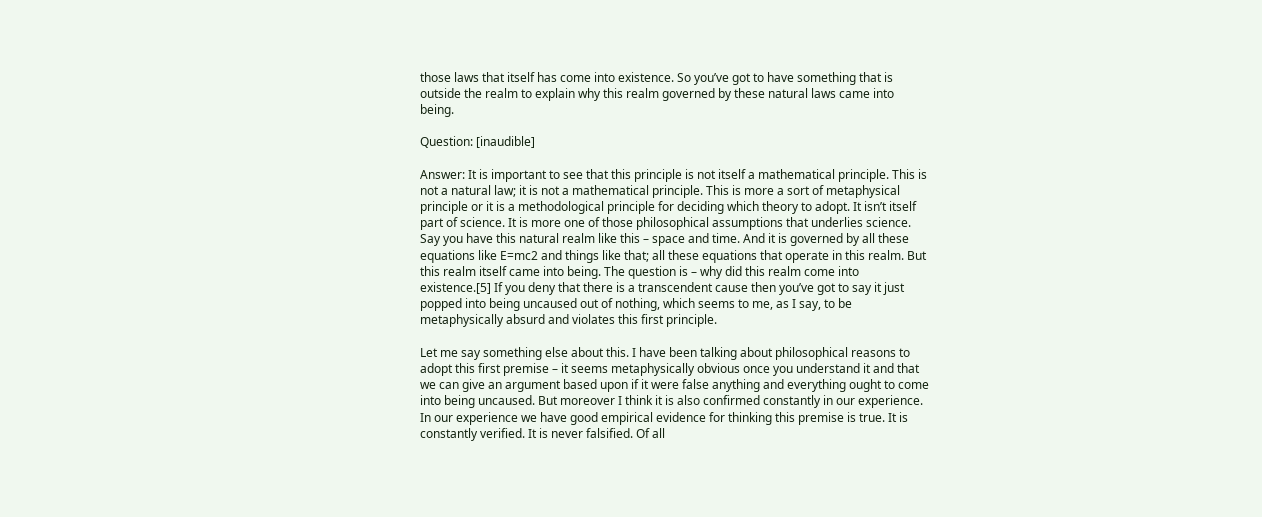those laws that itself has come into existence. So you’ve got to have something that is outside the realm to explain why this realm governed by these natural laws came into being.

Question: [inaudible]

Answer: It is important to see that this principle is not itself a mathematical principle. This is not a natural law; it is not a mathematical principle. This is more a sort of metaphysical principle or it is a methodological principle for deciding which theory to adopt. It isn’t itself part of science. It is more one of those philosophical assumptions that underlies science. Say you have this natural realm like this – space and time. And it is governed by all these equations like E=mc2 and things like that; all these equations that operate in this realm. But this realm itself came into being. The question is – why did this realm come into existence.[5] If you deny that there is a transcendent cause then you’ve got to say it just popped into being uncaused out of nothing, which seems to me, as I say, to be metaphysically absurd and violates this first principle.

Let me say something else about this. I have been talking about philosophical reasons to adopt this first premise – it seems metaphysically obvious once you understand it and that we can give an argument based upon if it were false anything and everything ought to come into being uncaused. But moreover I think it is also confirmed constantly in our experience. In our experience we have good empirical evidence for thinking this premise is true. It is constantly verified. It is never falsified. Of all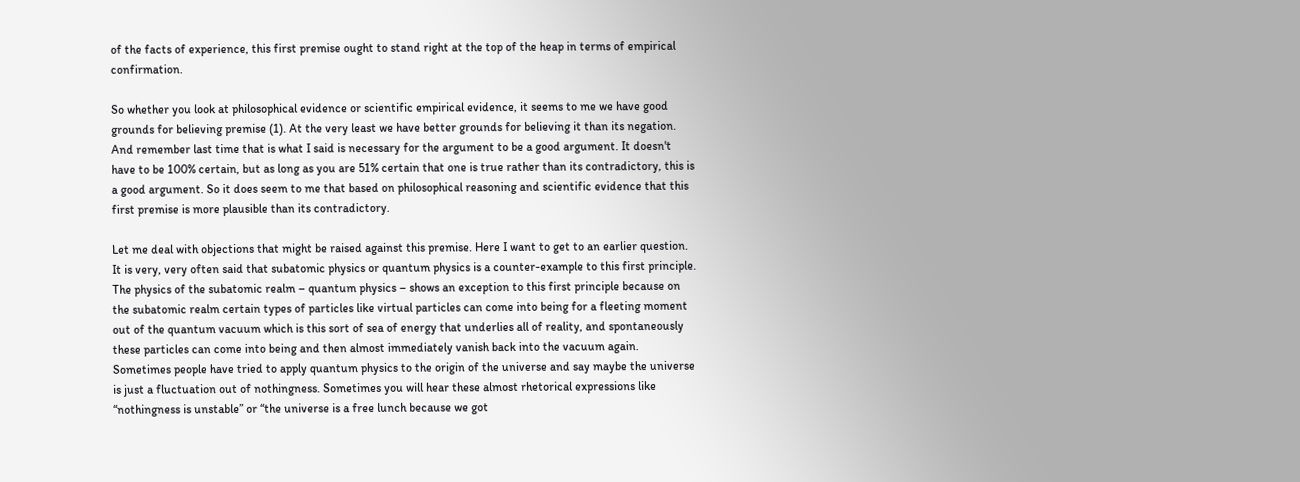of the facts of experience, this first premise ought to stand right at the top of the heap in terms of empirical confirmation.

So whether you look at philosophical evidence or scientific empirical evidence, it seems to me we have good grounds for believing premise (1). At the very least we have better grounds for believing it than its negation. And remember last time that is what I said is necessary for the argument to be a good argument. It doesn't have to be 100% certain, but as long as you are 51% certain that one is true rather than its contradictory, this is a good argument. So it does seem to me that based on philosophical reasoning and scientific evidence that this first premise is more plausible than its contradictory.

Let me deal with objections that might be raised against this premise. Here I want to get to an earlier question. It is very, very often said that subatomic physics or quantum physics is a counter-example to this first principle. The physics of the subatomic realm – quantum physics – shows an exception to this first principle because on the subatomic realm certain types of particles like virtual particles can come into being for a fleeting moment out of the quantum vacuum which is this sort of sea of energy that underlies all of reality, and spontaneously these particles can come into being and then almost immediately vanish back into the vacuum again. Sometimes people have tried to apply quantum physics to the origin of the universe and say maybe the universe is just a fluctuation out of nothingness. Sometimes you will hear these almost rhetorical expressions like “nothingness is unstable” or “the universe is a free lunch because we got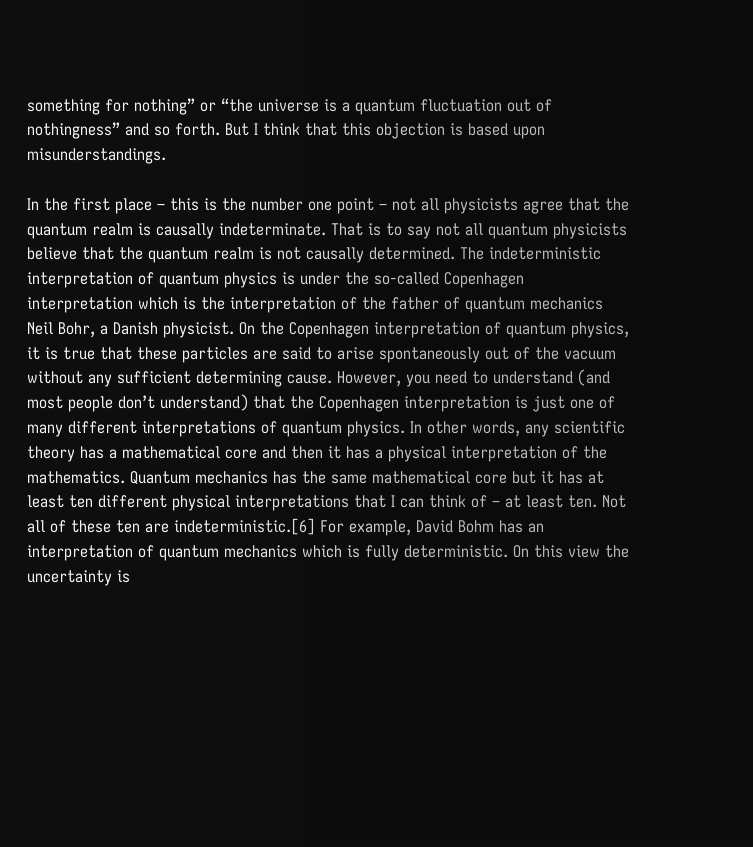something for nothing” or “the universe is a quantum fluctuation out of nothingness” and so forth. But I think that this objection is based upon misunderstandings.

In the first place – this is the number one point – not all physicists agree that the quantum realm is causally indeterminate. That is to say not all quantum physicists believe that the quantum realm is not causally determined. The indeterministic interpretation of quantum physics is under the so-called Copenhagen interpretation which is the interpretation of the father of quantum mechanics Neil Bohr, a Danish physicist. On the Copenhagen interpretation of quantum physics, it is true that these particles are said to arise spontaneously out of the vacuum without any sufficient determining cause. However, you need to understand (and most people don’t understand) that the Copenhagen interpretation is just one of many different interpretations of quantum physics. In other words, any scientific theory has a mathematical core and then it has a physical interpretation of the mathematics. Quantum mechanics has the same mathematical core but it has at least ten different physical interpretations that I can think of – at least ten. Not all of these ten are indeterministic.[6] For example, David Bohm has an interpretation of quantum mechanics which is fully deterministic. On this view the uncertainty is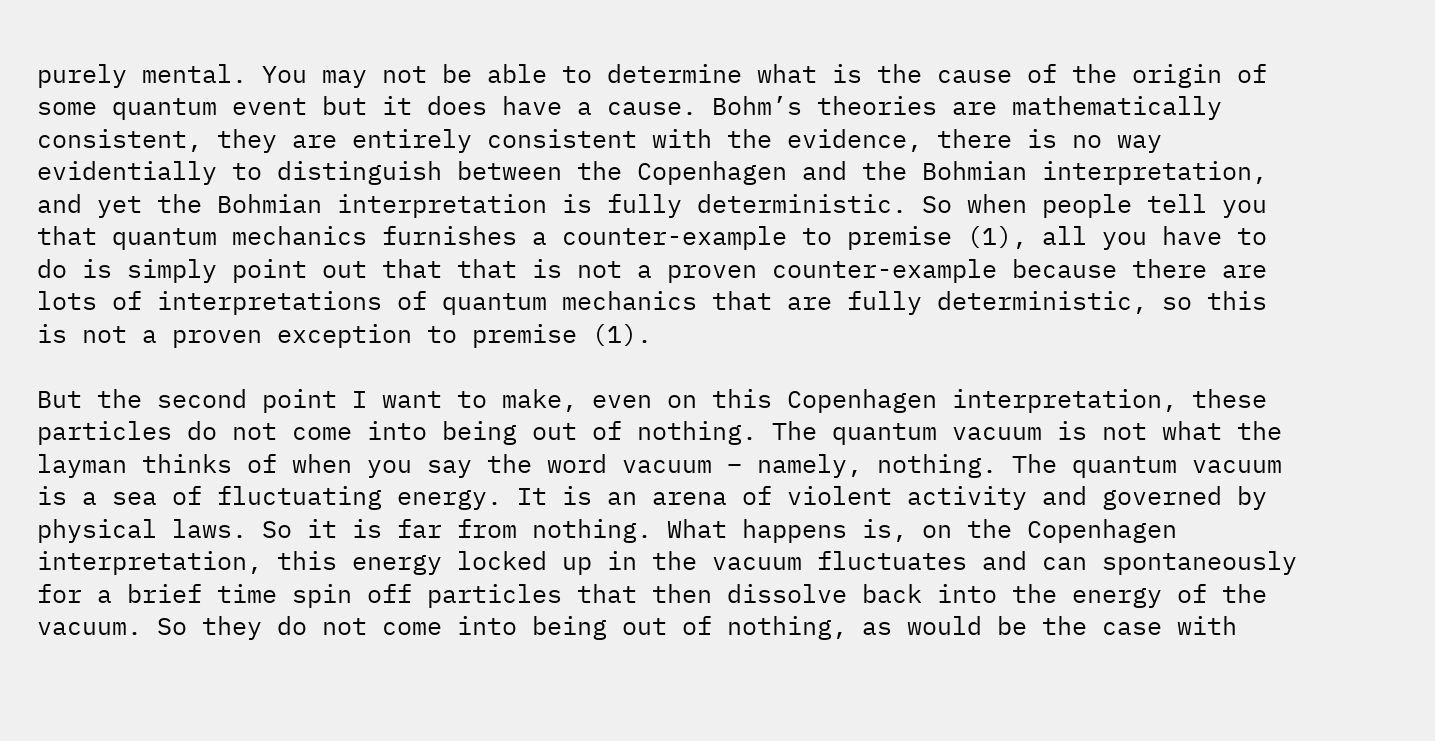purely mental. You may not be able to determine what is the cause of the origin of some quantum event but it does have a cause. Bohm’s theories are mathematically consistent, they are entirely consistent with the evidence, there is no way evidentially to distinguish between the Copenhagen and the Bohmian interpretation, and yet the Bohmian interpretation is fully deterministic. So when people tell you that quantum mechanics furnishes a counter-example to premise (1), all you have to do is simply point out that that is not a proven counter-example because there are lots of interpretations of quantum mechanics that are fully deterministic, so this is not a proven exception to premise (1).

But the second point I want to make, even on this Copenhagen interpretation, these particles do not come into being out of nothing. The quantum vacuum is not what the layman thinks of when you say the word vacuum – namely, nothing. The quantum vacuum is a sea of fluctuating energy. It is an arena of violent activity and governed by physical laws. So it is far from nothing. What happens is, on the Copenhagen interpretation, this energy locked up in the vacuum fluctuates and can spontaneously for a brief time spin off particles that then dissolve back into the energy of the vacuum. So they do not come into being out of nothing, as would be the case with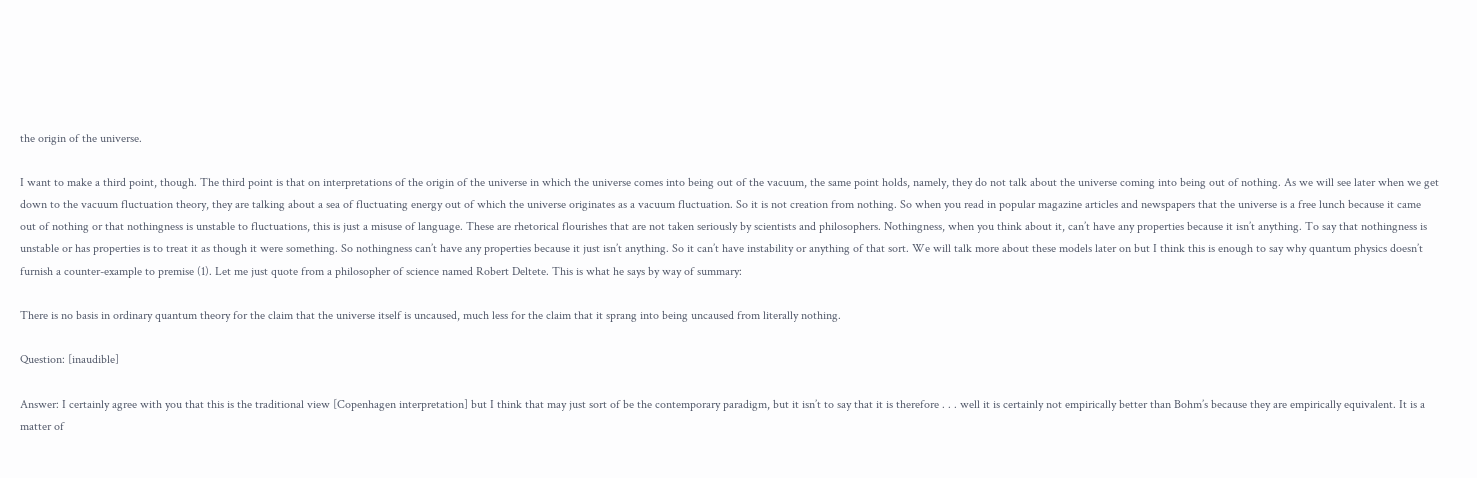the origin of the universe.

I want to make a third point, though. The third point is that on interpretations of the origin of the universe in which the universe comes into being out of the vacuum, the same point holds, namely, they do not talk about the universe coming into being out of nothing. As we will see later when we get down to the vacuum fluctuation theory, they are talking about a sea of fluctuating energy out of which the universe originates as a vacuum fluctuation. So it is not creation from nothing. So when you read in popular magazine articles and newspapers that the universe is a free lunch because it came out of nothing or that nothingness is unstable to fluctuations, this is just a misuse of language. These are rhetorical flourishes that are not taken seriously by scientists and philosophers. Nothingness, when you think about it, can’t have any properties because it isn’t anything. To say that nothingness is unstable or has properties is to treat it as though it were something. So nothingness can’t have any properties because it just isn’t anything. So it can’t have instability or anything of that sort. We will talk more about these models later on but I think this is enough to say why quantum physics doesn’t furnish a counter-example to premise (1). Let me just quote from a philosopher of science named Robert Deltete. This is what he says by way of summary:

There is no basis in ordinary quantum theory for the claim that the universe itself is uncaused, much less for the claim that it sprang into being uncaused from literally nothing.

Question: [inaudible]

Answer: I certainly agree with you that this is the traditional view [Copenhagen interpretation] but I think that may just sort of be the contemporary paradigm, but it isn’t to say that it is therefore . . . well it is certainly not empirically better than Bohm’s because they are empirically equivalent. It is a matter of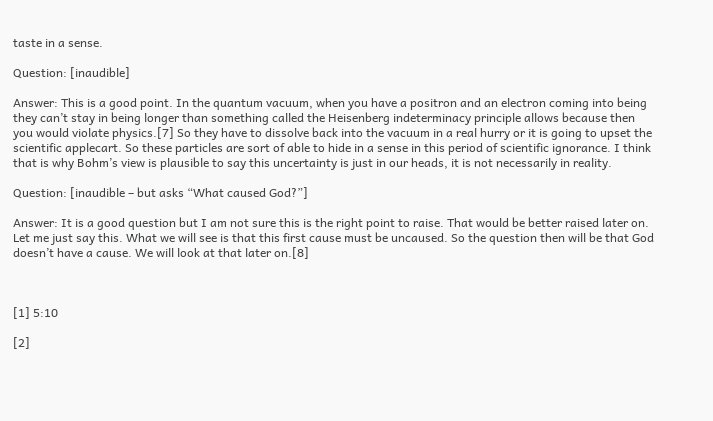taste in a sense.

Question: [inaudible]

Answer: This is a good point. In the quantum vacuum, when you have a positron and an electron coming into being they can’t stay in being longer than something called the Heisenberg indeterminacy principle allows because then you would violate physics.[7] So they have to dissolve back into the vacuum in a real hurry or it is going to upset the scientific applecart. So these particles are sort of able to hide in a sense in this period of scientific ignorance. I think that is why Bohm’s view is plausible to say this uncertainty is just in our heads, it is not necessarily in reality.

Question: [inaudible – but asks “What caused God?”]

Answer: It is a good question but I am not sure this is the right point to raise. That would be better raised later on. Let me just say this. What we will see is that this first cause must be uncaused. So the question then will be that God doesn’t have a cause. We will look at that later on.[8]



[1] 5:10

[2]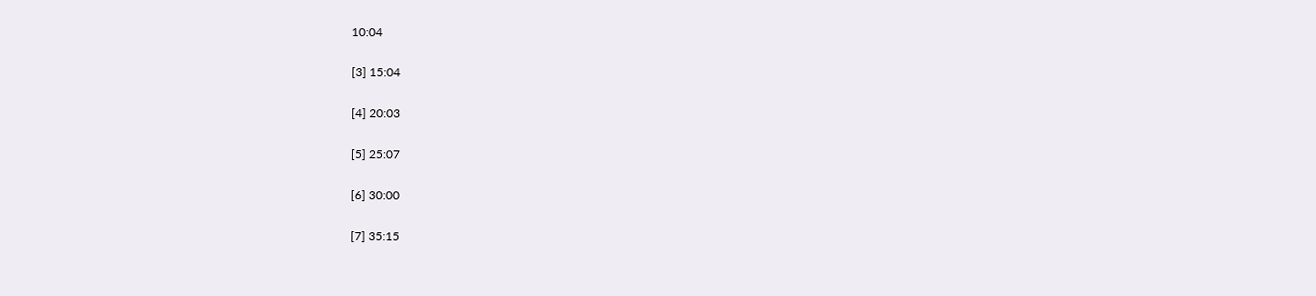10:04

[3] 15:04

[4] 20:03

[5] 25:07

[6] 30:00

[7] 35:15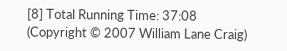[8] Total Running Time: 37:08 (Copyright © 2007 William Lane Craig)